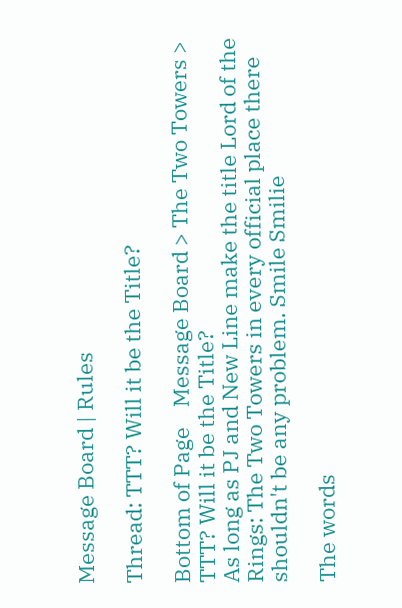Message Board | Rules

Thread: TTT? Will it be the Title?

Bottom of Page    Message Board > The Two Towers > TTT? Will it be the Title?
As long as PJ and New Line make the title Lord of the Rings: The Two Towers in every official place there shouldn't be any problem. Smile Smilie

The words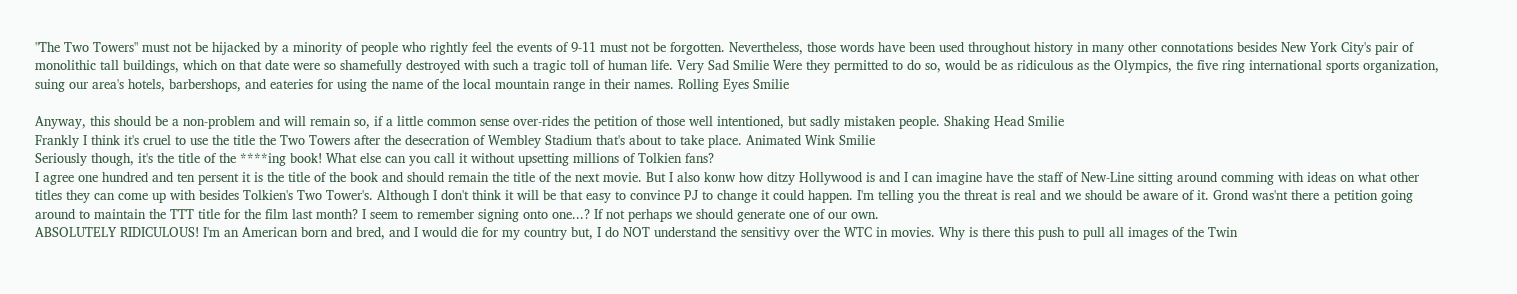"The Two Towers" must not be hijacked by a minority of people who rightly feel the events of 9-11 must not be forgotten. Nevertheless, those words have been used throughout history in many other connotations besides New York City's pair of monolithic tall buildings, which on that date were so shamefully destroyed with such a tragic toll of human life. Very Sad Smilie Were they permitted to do so, would be as ridiculous as the Olympics, the five ring international sports organization, suing our area's hotels, barbershops, and eateries for using the name of the local mountain range in their names. Rolling Eyes Smilie

Anyway, this should be a non-problem and will remain so, if a little common sense over-rides the petition of those well intentioned, but sadly mistaken people. Shaking Head Smilie
Frankly I think it's cruel to use the title the Two Towers after the desecration of Wembley Stadium that's about to take place. Animated Wink Smilie
Seriously though, it's the title of the ****ing book! What else can you call it without upsetting millions of Tolkien fans?
I agree one hundred and ten persent it is the title of the book and should remain the title of the next movie. But I also konw how ditzy Hollywood is and I can imagine have the staff of New-Line sitting around comming with ideas on what other titles they can come up with besides Tolkien's Two Tower's. Although I don't think it will be that easy to convince PJ to change it could happen. I'm telling you the threat is real and we should be aware of it. Grond was'nt there a petition going around to maintain the TTT title for the film last month? I seem to remember signing onto one...? If not perhaps we should generate one of our own.
ABSOLUTELY RIDICULOUS! I'm an American born and bred, and I would die for my country but, I do NOT understand the sensitivy over the WTC in movies. Why is there this push to pull all images of the Twin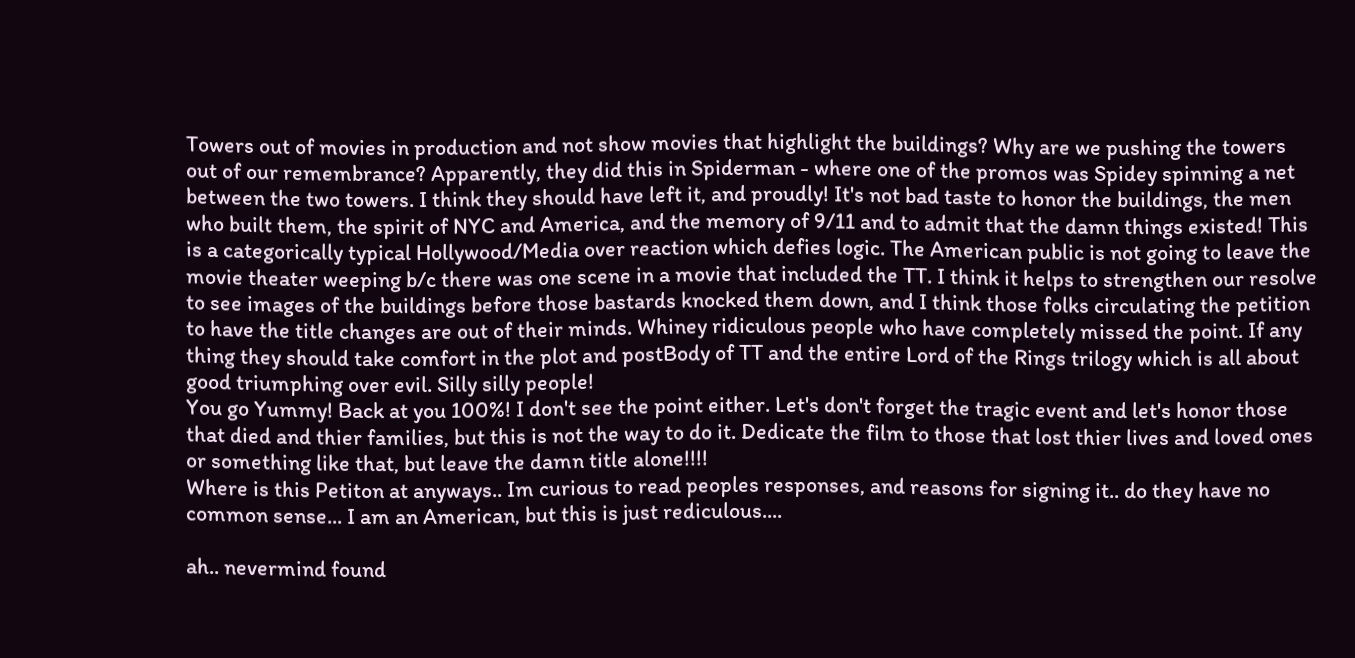Towers out of movies in production and not show movies that highlight the buildings? Why are we pushing the towers out of our remembrance? Apparently, they did this in Spiderman - where one of the promos was Spidey spinning a net between the two towers. I think they should have left it, and proudly! It's not bad taste to honor the buildings, the men who built them, the spirit of NYC and America, and the memory of 9/11 and to admit that the damn things existed! This is a categorically typical Hollywood/Media over reaction which defies logic. The American public is not going to leave the movie theater weeping b/c there was one scene in a movie that included the TT. I think it helps to strengthen our resolve to see images of the buildings before those bastards knocked them down, and I think those folks circulating the petition to have the title changes are out of their minds. Whiney ridiculous people who have completely missed the point. If any thing they should take comfort in the plot and postBody of TT and the entire Lord of the Rings trilogy which is all about good triumphing over evil. Silly silly people!
You go Yummy! Back at you 100%! I don't see the point either. Let's don't forget the tragic event and let's honor those that died and thier families, but this is not the way to do it. Dedicate the film to those that lost thier lives and loved ones or something like that, but leave the damn title alone!!!!
Where is this Petiton at anyways.. Im curious to read peoples responses, and reasons for signing it.. do they have no common sense... I am an American, but this is just rediculous....

ah.. nevermind found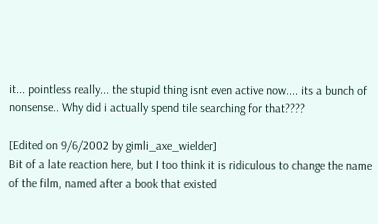it... pointless really... the stupid thing isnt even active now.... its a bunch of nonsense.. Why did i actually spend tile searching for that????

[Edited on 9/6/2002 by gimli_axe_wielder]
Bit of a late reaction here, but I too think it is ridiculous to change the name of the film, named after a book that existed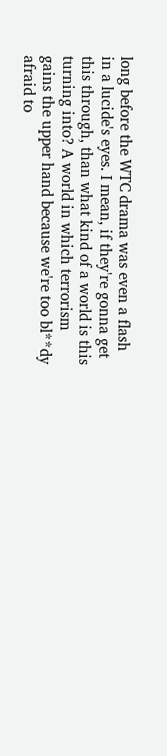long before the WTC drama was even a flash in a lucide's eyes. I mean, if they're gonna get this through, than what kind of a world is this turning into? A world in which terrorism gains the upper hand because we're too bl**dy afraid to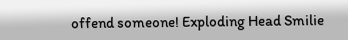offend someone! Exploding Head Smilie